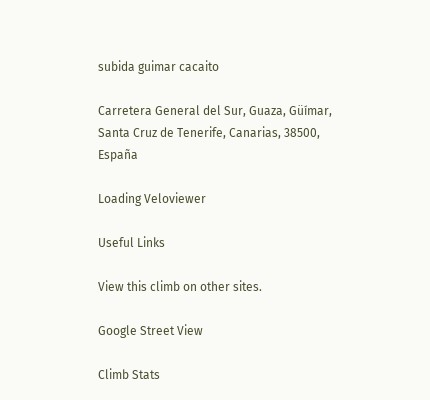subida guimar cacaito

Carretera General del Sur, Guaza, Güímar, Santa Cruz de Tenerife, Canarias, 38500, España

Loading Veloviewer

Useful Links

View this climb on other sites.

Google Street View

Climb Stats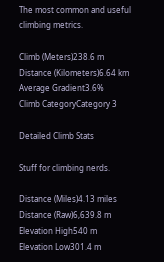The most common and useful climbing metrics.

Climb (Meters)238.6 m
Distance (Kilometers)6.64 km
Average Gradient3.6%
Climb CategoryCategory 3

Detailed Climb Stats

Stuff for climbing nerds.

Distance (Miles)4.13 miles
Distance (Raw)6,639.8 m
Elevation High540 m
Elevation Low301.4 m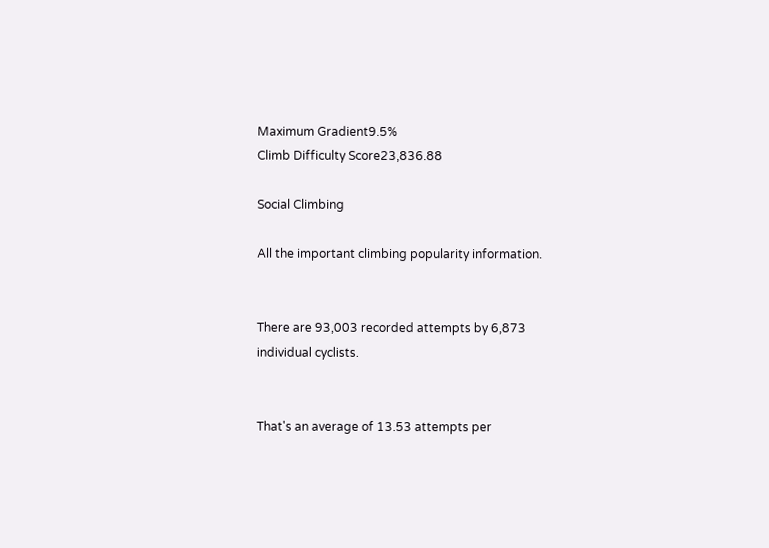Maximum Gradient9.5%
Climb Difficulty Score23,836.88

Social Climbing

All the important climbing popularity information.


There are 93,003 recorded attempts by 6,873 individual cyclists.


That's an average of 13.53 attempts per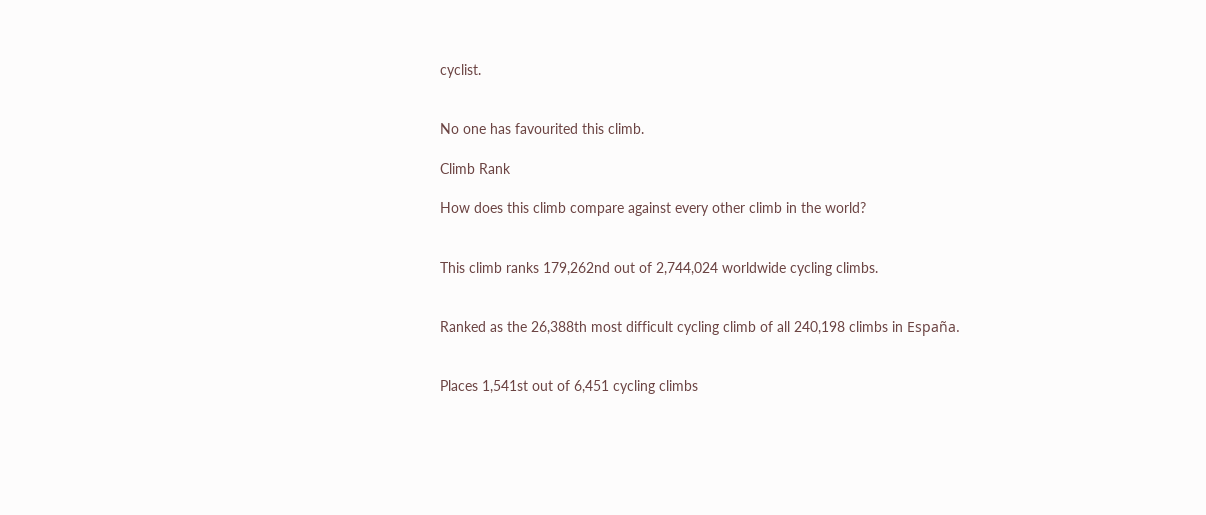cyclist.


No one has favourited this climb.

Climb Rank

How does this climb compare against every other climb in the world?


This climb ranks 179,262nd out of 2,744,024 worldwide cycling climbs.


Ranked as the 26,388th most difficult cycling climb of all 240,198 climbs in España.


Places 1,541st out of 6,451 cycling climbs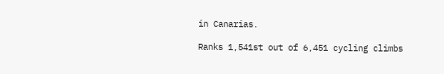in Canarias.

Ranks 1,541st out of 6,451 cycling climbs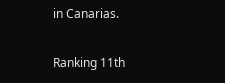in Canarias.

Ranking 11th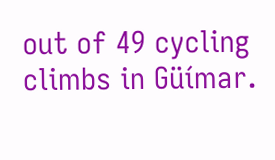out of 49 cycling climbs in Güímar.